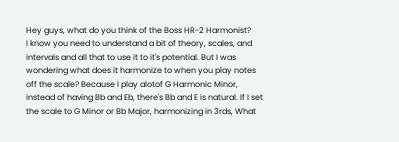Hey guys, what do you think of the Boss HR-2 Harmonist?
I know you need to understand a bit of theory, scales, and intervals and all that to use it to it's potential. But I was wondering what does it harmonize to when you play notes off the scale? Because I play alotof G Harmonic Minor, instead of having Bb and Eb, there's Bb and E is natural. If I set the scale to G Minor or Bb Major, harmonizing in 3rds, What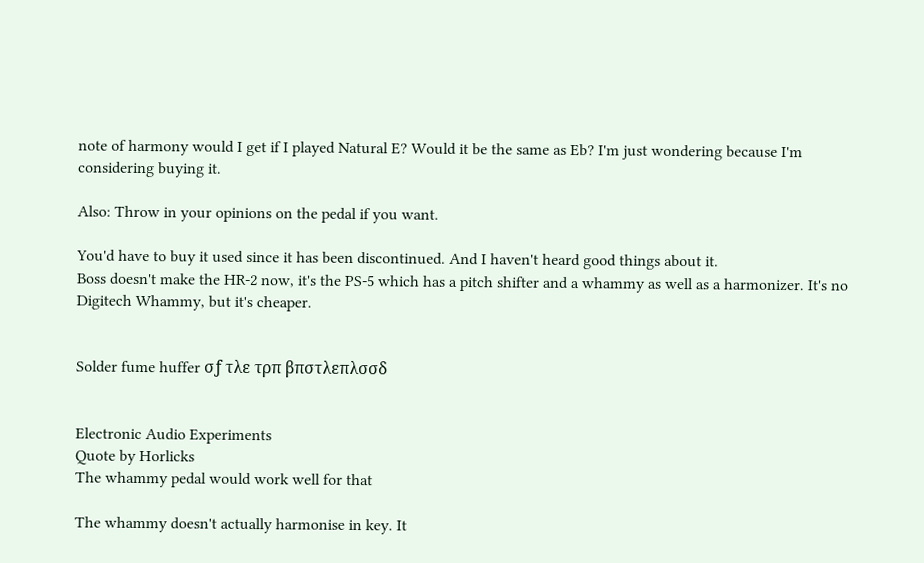note of harmony would I get if I played Natural E? Would it be the same as Eb? I'm just wondering because I'm considering buying it.

Also: Throw in your opinions on the pedal if you want.

You'd have to buy it used since it has been discontinued. And I haven't heard good things about it.
Boss doesn't make the HR-2 now, it's the PS-5 which has a pitch shifter and a whammy as well as a harmonizer. It's no Digitech Whammy, but it's cheaper.


Solder fume huffer σƒ τλε τρπ βπστλεπλσσδ


Electronic Audio Experiments
Quote by Horlicks
The whammy pedal would work well for that

The whammy doesn't actually harmonise in key. It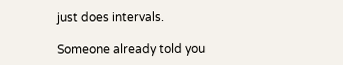just does intervals.

Someone already told you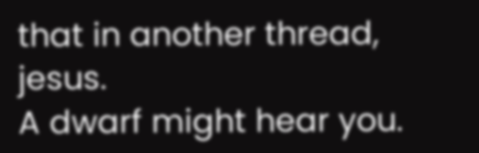that in another thread, jesus.
A dwarf might hear you.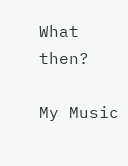What then?

My Music